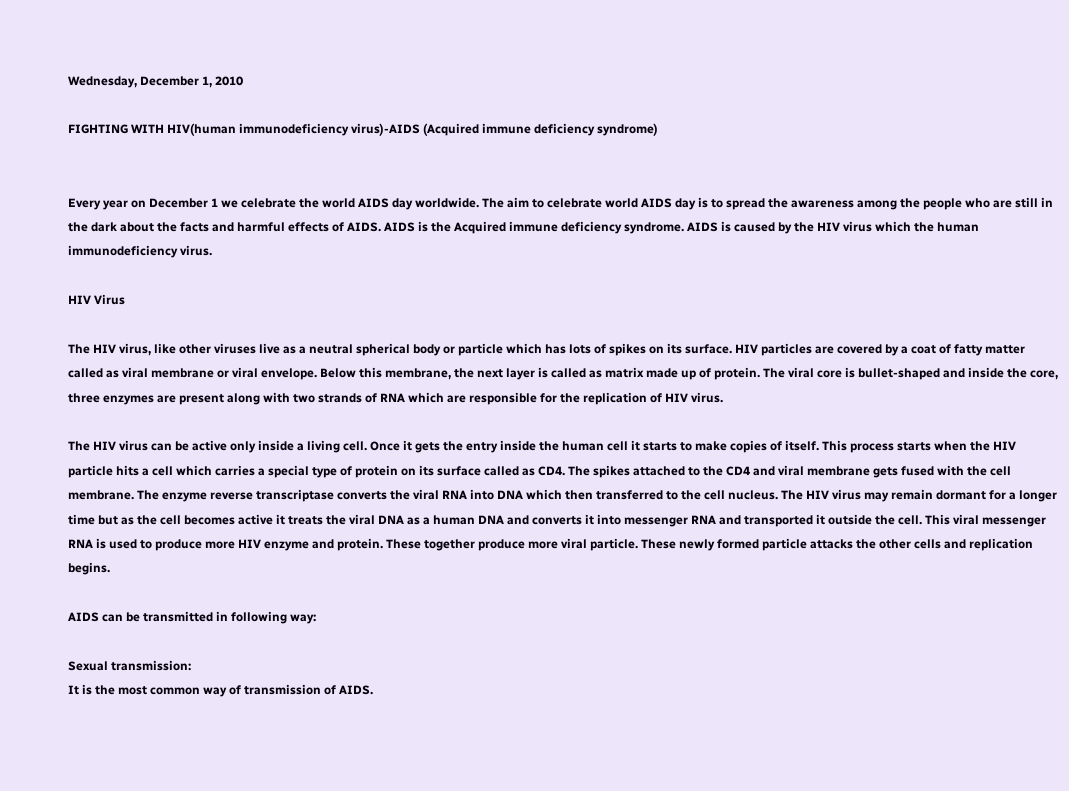Wednesday, December 1, 2010

FIGHTING WITH HIV(human immunodeficiency virus)-AIDS (Acquired immune deficiency syndrome)


Every year on December 1 we celebrate the world AIDS day worldwide. The aim to celebrate world AIDS day is to spread the awareness among the people who are still in the dark about the facts and harmful effects of AIDS. AIDS is the Acquired immune deficiency syndrome. AIDS is caused by the HIV virus which the human immunodeficiency virus.

HIV Virus

The HIV virus, like other viruses live as a neutral spherical body or particle which has lots of spikes on its surface. HIV particles are covered by a coat of fatty matter called as viral membrane or viral envelope. Below this membrane, the next layer is called as matrix made up of protein. The viral core is bullet-shaped and inside the core, three enzymes are present along with two strands of RNA which are responsible for the replication of HIV virus.

The HIV virus can be active only inside a living cell. Once it gets the entry inside the human cell it starts to make copies of itself. This process starts when the HIV particle hits a cell which carries a special type of protein on its surface called as CD4. The spikes attached to the CD4 and viral membrane gets fused with the cell membrane. The enzyme reverse transcriptase converts the viral RNA into DNA which then transferred to the cell nucleus. The HIV virus may remain dormant for a longer time but as the cell becomes active it treats the viral DNA as a human DNA and converts it into messenger RNA and transported it outside the cell. This viral messenger RNA is used to produce more HIV enzyme and protein. These together produce more viral particle. These newly formed particle attacks the other cells and replication begins.

AIDS can be transmitted in following way:

Sexual transmission:
It is the most common way of transmission of AIDS.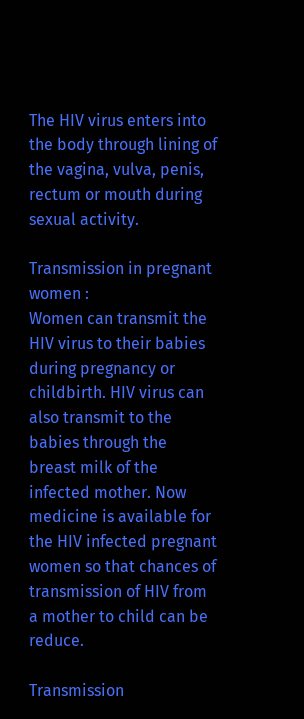The HIV virus enters into the body through lining of the vagina, vulva, penis, rectum or mouth during sexual activity.

Transmission in pregnant women :
Women can transmit the HIV virus to their babies during pregnancy or childbirth. HIV virus can also transmit to the babies through the breast milk of the infected mother. Now medicine is available for the HIV infected pregnant women so that chances of transmission of HIV from a mother to child can be reduce.

Transmission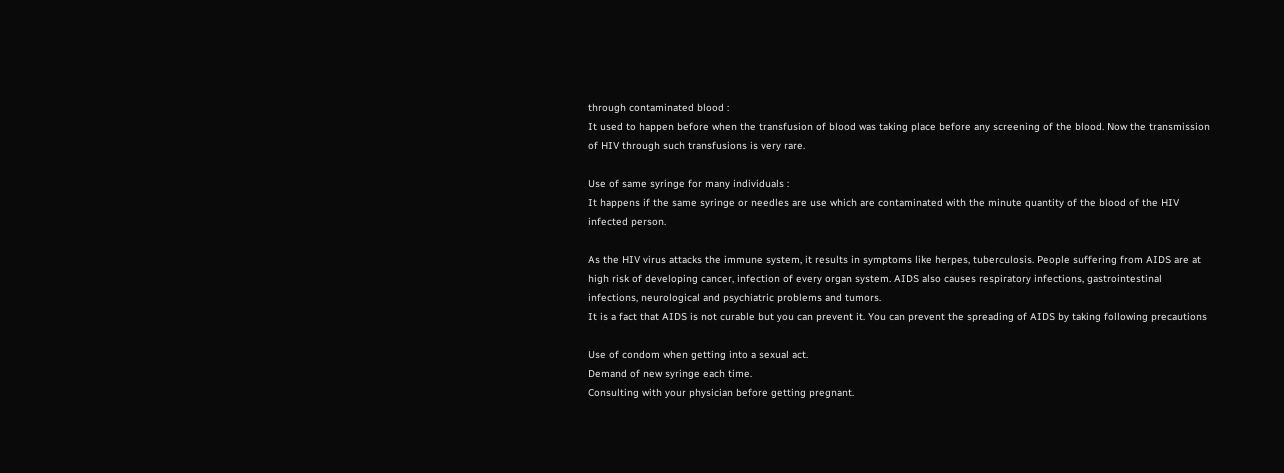through contaminated blood :
It used to happen before when the transfusion of blood was taking place before any screening of the blood. Now the transmission of HIV through such transfusions is very rare.

Use of same syringe for many individuals :
It happens if the same syringe or needles are use which are contaminated with the minute quantity of the blood of the HIV infected person.

As the HIV virus attacks the immune system, it results in symptoms like herpes, tuberculosis. People suffering from AIDS are at high risk of developing cancer, infection of every organ system. AIDS also causes respiratory infections, gastrointestinal infections, neurological and psychiatric problems and tumors.
It is a fact that AIDS is not curable but you can prevent it. You can prevent the spreading of AIDS by taking following precautions

Use of condom when getting into a sexual act.
Demand of new syringe each time.
Consulting with your physician before getting pregnant.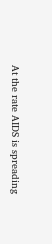At the rate AIDS is spreading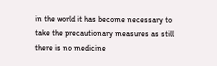in the world it has become necessary to take the precautionary measures as still there is no medicine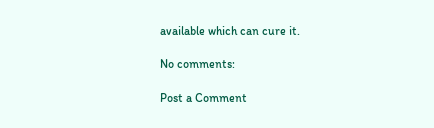available which can cure it.

No comments:

Post a Comment